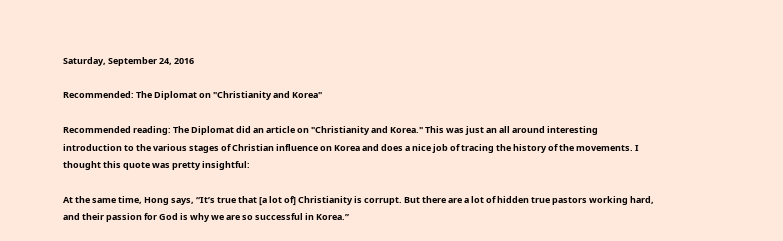Saturday, September 24, 2016

Recommended: The Diplomat on "Christianity and Korea"

Recommended reading: The Diplomat did an article on "Christianity and Korea." This was just an all around interesting introduction to the various stages of Christian influence on Korea and does a nice job of tracing the history of the movements. I thought this quote was pretty insightful:

At the same time, Hong says, “It’s true that [a lot of] Christianity is corrupt. But there are a lot of hidden true pastors working hard, and their passion for God is why we are so successful in Korea.”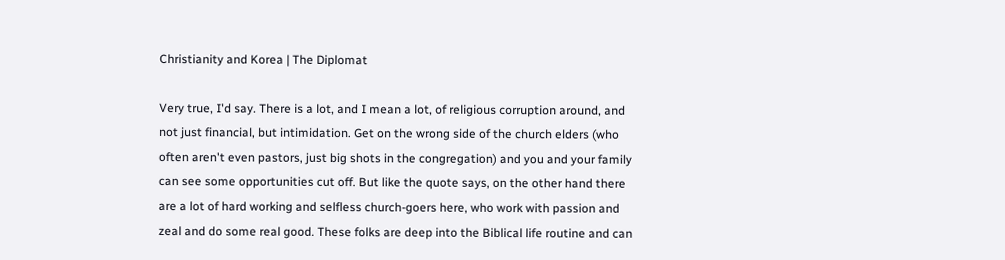Christianity and Korea | The Diplomat

Very true, I'd say. There is a lot, and I mean a lot, of religious corruption around, and not just financial, but intimidation. Get on the wrong side of the church elders (who often aren't even pastors, just big shots in the congregation) and you and your family can see some opportunities cut off. But like the quote says, on the other hand there are a lot of hard working and selfless church-goers here, who work with passion and zeal and do some real good. These folks are deep into the Biblical life routine and can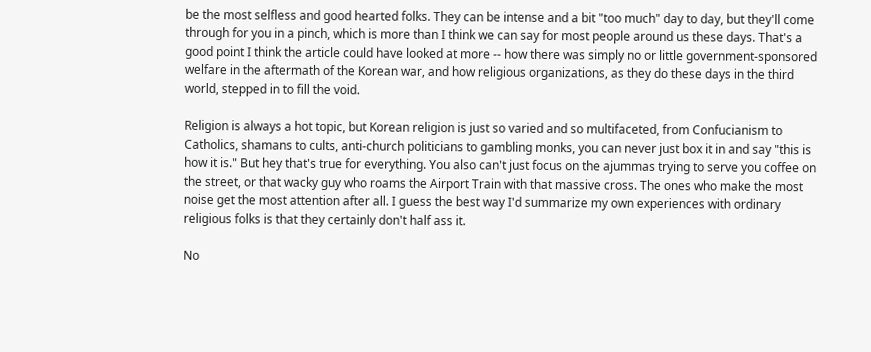be the most selfless and good hearted folks. They can be intense and a bit "too much" day to day, but they'll come through for you in a pinch, which is more than I think we can say for most people around us these days. That's a good point I think the article could have looked at more -- how there was simply no or little government-sponsored welfare in the aftermath of the Korean war, and how religious organizations, as they do these days in the third world, stepped in to fill the void.

Religion is always a hot topic, but Korean religion is just so varied and so multifaceted, from Confucianism to Catholics, shamans to cults, anti-church politicians to gambling monks, you can never just box it in and say "this is how it is." But hey that's true for everything. You also can't just focus on the ajummas trying to serve you coffee on the street, or that wacky guy who roams the Airport Train with that massive cross. The ones who make the most noise get the most attention after all. I guess the best way I'd summarize my own experiences with ordinary religious folks is that they certainly don't half ass it.

No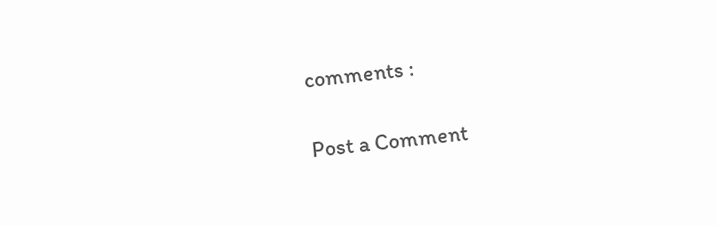comments :

Post a Comment